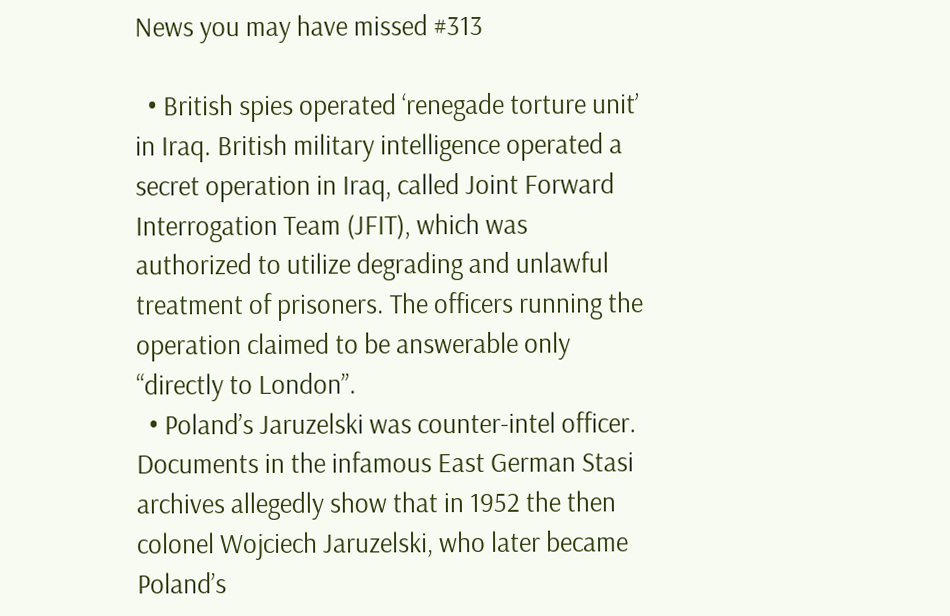News you may have missed #313

  • British spies operated ‘renegade torture unit’ in Iraq. British military intelligence operated a secret operation in Iraq, called Joint Forward Interrogation Team (JFIT), which was authorized to utilize degrading and unlawful treatment of prisoners. The officers running the operation claimed to be answerable only “directly to London”.
  • Poland’s Jaruzelski was counter-intel officer. Documents in the infamous East German Stasi archives allegedly show that in 1952 the then colonel Wojciech Jaruzelski, who later became Poland’s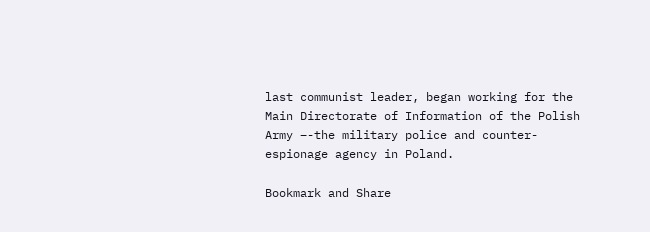last communist leader, began working for the Main Directorate of Information of the Polish Army –-the military police and counter-espionage agency in Poland.

Bookmark and Share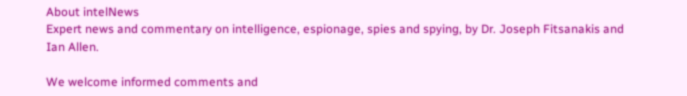About intelNews
Expert news and commentary on intelligence, espionage, spies and spying, by Dr. Joseph Fitsanakis and Ian Allen.

We welcome informed comments and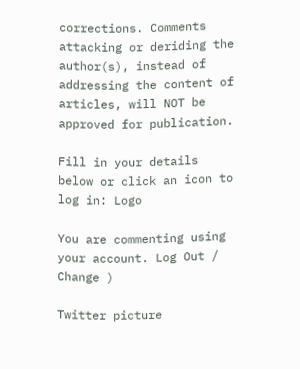corrections. Comments attacking or deriding the author(s), instead of addressing the content of articles, will NOT be approved for publication.

Fill in your details below or click an icon to log in: Logo

You are commenting using your account. Log Out /  Change )

Twitter picture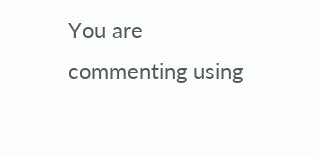You are commenting using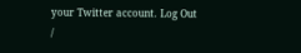your Twitter account. Log Out /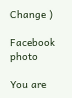Change )

Facebook photo

You are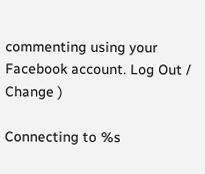commenting using your Facebook account. Log Out /  Change )

Connecting to %s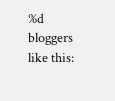%d bloggers like this: